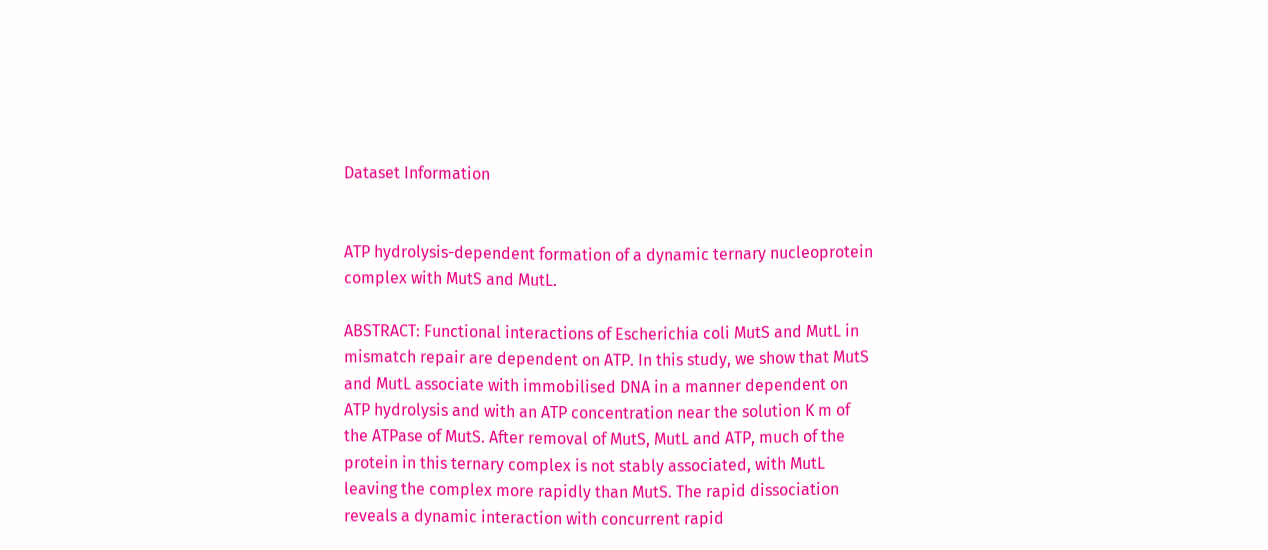Dataset Information


ATP hydrolysis-dependent formation of a dynamic ternary nucleoprotein complex with MutS and MutL.

ABSTRACT: Functional interactions of Escherichia coli MutS and MutL in mismatch repair are dependent on ATP. In this study, we show that MutS and MutL associate with immobilised DNA in a manner dependent on ATP hydrolysis and with an ATP concentration near the solution K m of the ATPase of MutS. After removal of MutS, MutL and ATP, much of the protein in this ternary complex is not stably associated, with MutL leaving the complex more rapidly than MutS. The rapid dissociation reveals a dynamic interaction with concurrent rapid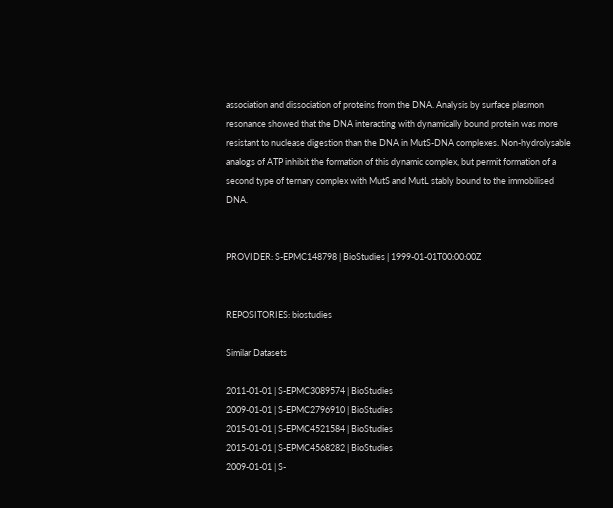association and dissociation of proteins from the DNA. Analysis by surface plasmon resonance showed that the DNA interacting with dynamically bound protein was more resistant to nuclease digestion than the DNA in MutS-DNA complexes. Non-hydrolysable analogs of ATP inhibit the formation of this dynamic complex, but permit formation of a second type of ternary complex with MutS and MutL stably bound to the immobilised DNA.


PROVIDER: S-EPMC148798 | BioStudies | 1999-01-01T00:00:00Z


REPOSITORIES: biostudies

Similar Datasets

2011-01-01 | S-EPMC3089574 | BioStudies
2009-01-01 | S-EPMC2796910 | BioStudies
2015-01-01 | S-EPMC4521584 | BioStudies
2015-01-01 | S-EPMC4568282 | BioStudies
2009-01-01 | S-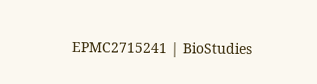EPMC2715241 | BioStudies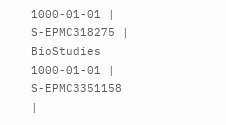1000-01-01 | S-EPMC318275 | BioStudies
1000-01-01 | S-EPMC3351158 |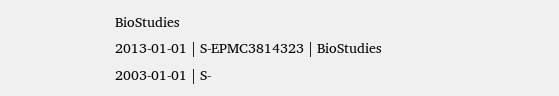BioStudies
2013-01-01 | S-EPMC3814323 | BioStudies
2003-01-01 | S-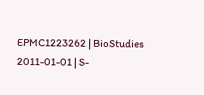EPMC1223262 | BioStudies
2011-01-01 | S-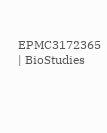EPMC3172365 | BioStudies